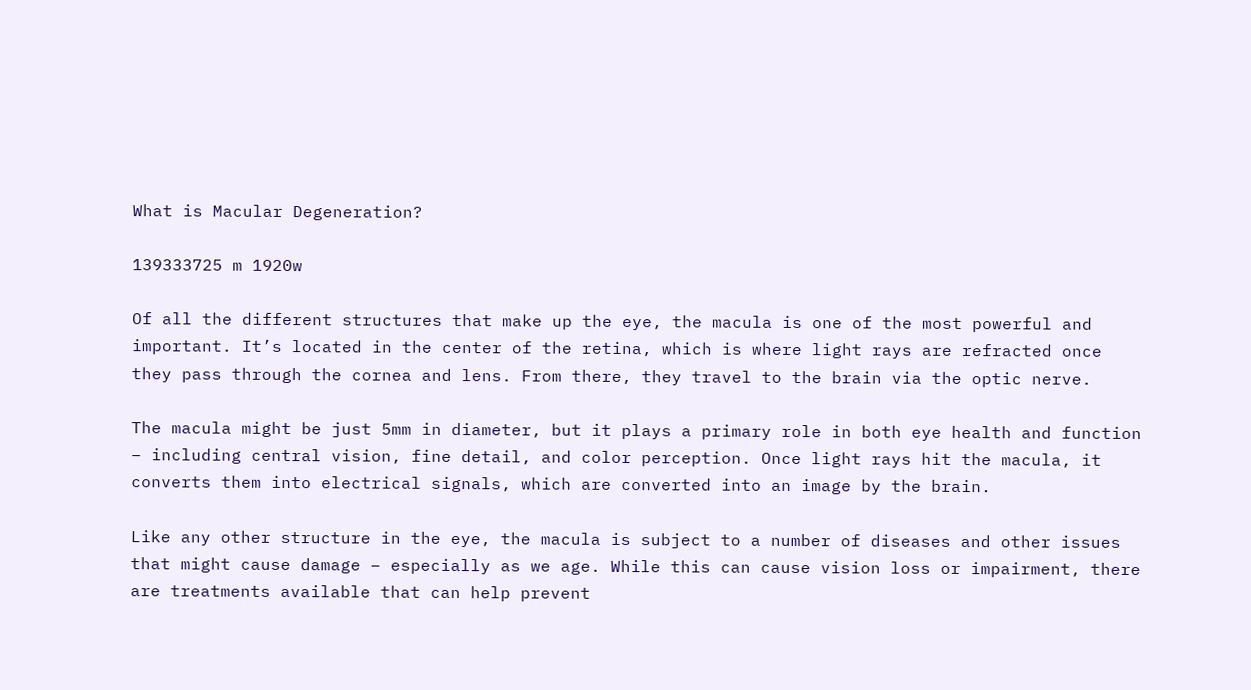What is Macular Degeneration?

139333725 m 1920w

Of all the different structures that make up the eye, the macula is one of the most powerful and important. It’s located in the center of the retina, which is where light rays are refracted once they pass through the cornea and lens. From there, they travel to the brain via the optic nerve.

The macula might be just 5mm in diameter, but it plays a primary role in both eye health and function – including central vision, fine detail, and color perception. Once light rays hit the macula, it converts them into electrical signals, which are converted into an image by the brain.

Like any other structure in the eye, the macula is subject to a number of diseases and other issues that might cause damage – especially as we age. While this can cause vision loss or impairment, there are treatments available that can help prevent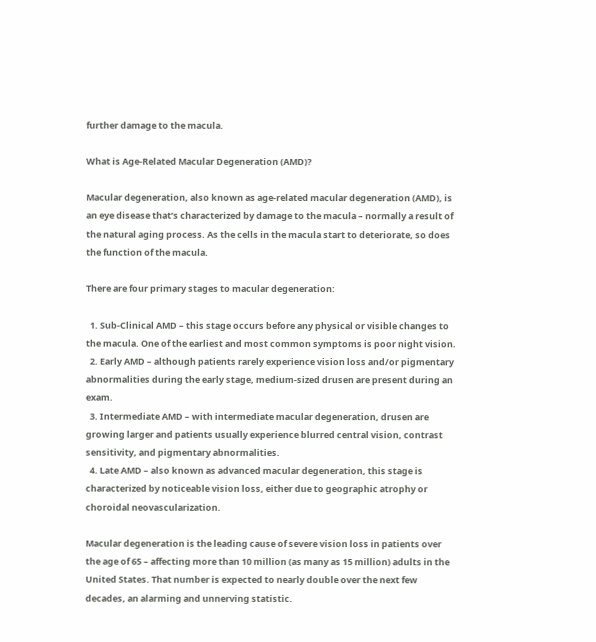further damage to the macula.

What is Age-Related Macular Degeneration (AMD)?

Macular degeneration, also known as age-related macular degeneration (AMD), is an eye disease that’s characterized by damage to the macula – normally a result of the natural aging process. As the cells in the macula start to deteriorate, so does the function of the macula.

There are four primary stages to macular degeneration:

  1. Sub-Clinical AMD – this stage occurs before any physical or visible changes to the macula. One of the earliest and most common symptoms is poor night vision.
  2. Early AMD – although patients rarely experience vision loss and/or pigmentary abnormalities during the early stage, medium-sized drusen are present during an exam.
  3. Intermediate AMD – with intermediate macular degeneration, drusen are growing larger and patients usually experience blurred central vision, contrast sensitivity, and pigmentary abnormalities.
  4. Late AMD – also known as advanced macular degeneration, this stage is characterized by noticeable vision loss, either due to geographic atrophy or choroidal neovascularization.

Macular degeneration is the leading cause of severe vision loss in patients over the age of 65 – affecting more than 10 million (as many as 15 million) adults in the United States. That number is expected to nearly double over the next few decades, an alarming and unnerving statistic.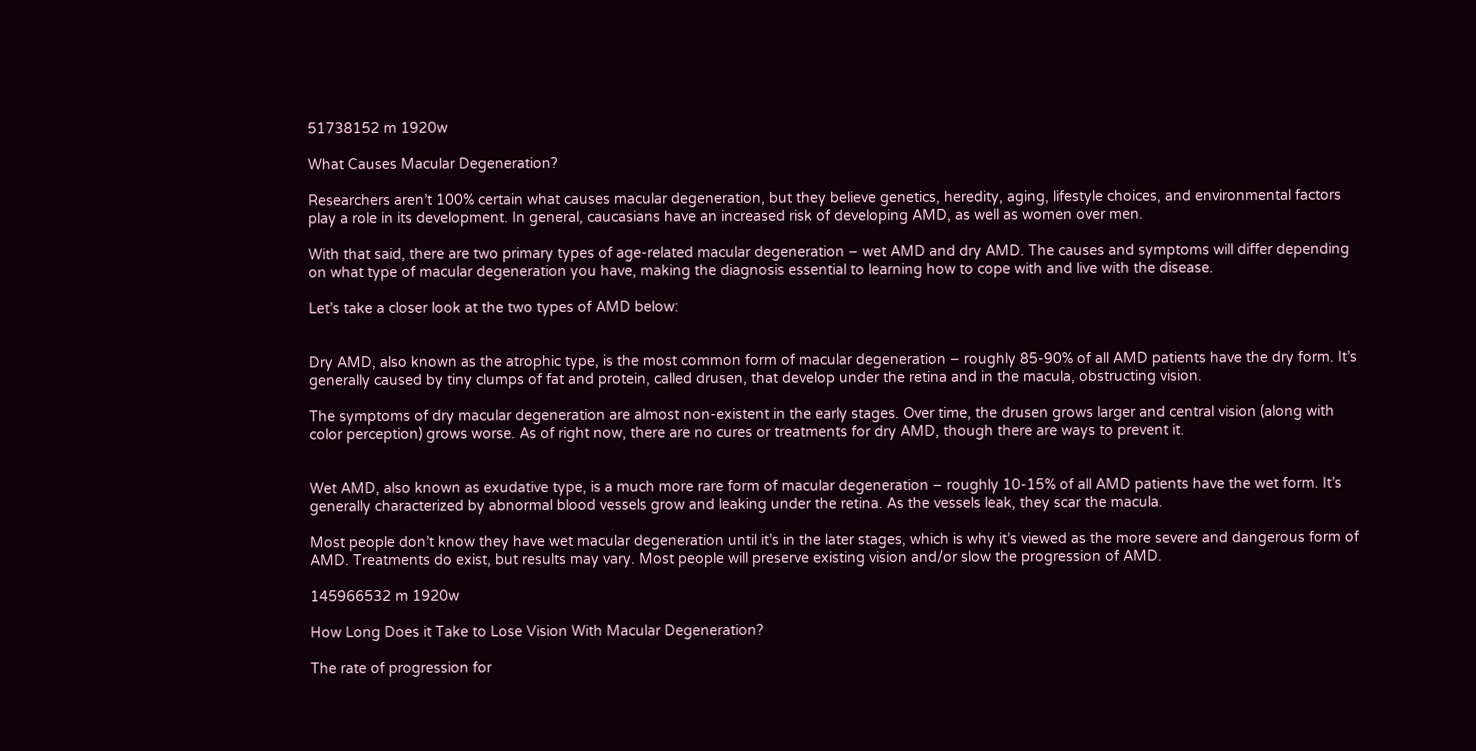51738152 m 1920w

What Causes Macular Degeneration?

Researchers aren’t 100% certain what causes macular degeneration, but they believe genetics, heredity, aging, lifestyle choices, and environmental factors play a role in its development. In general, caucasians have an increased risk of developing AMD, as well as women over men.

With that said, there are two primary types of age-related macular degeneration – wet AMD and dry AMD. The causes and symptoms will differ depending on what type of macular degeneration you have, making the diagnosis essential to learning how to cope with and live with the disease.

Let’s take a closer look at the two types of AMD below:


Dry AMD, also known as the atrophic type, is the most common form of macular degeneration – roughly 85-90% of all AMD patients have the dry form. It’s generally caused by tiny clumps of fat and protein, called drusen, that develop under the retina and in the macula, obstructing vision.

The symptoms of dry macular degeneration are almost non-existent in the early stages. Over time, the drusen grows larger and central vision (along with color perception) grows worse. As of right now, there are no cures or treatments for dry AMD, though there are ways to prevent it.


Wet AMD, also known as exudative type, is a much more rare form of macular degeneration – roughly 10-15% of all AMD patients have the wet form. It’s generally characterized by abnormal blood vessels grow and leaking under the retina. As the vessels leak, they scar the macula.

Most people don’t know they have wet macular degeneration until it’s in the later stages, which is why it’s viewed as the more severe and dangerous form of AMD. Treatments do exist, but results may vary. Most people will preserve existing vision and/or slow the progression of AMD.

145966532 m 1920w

How Long Does it Take to Lose Vision With Macular Degeneration?

The rate of progression for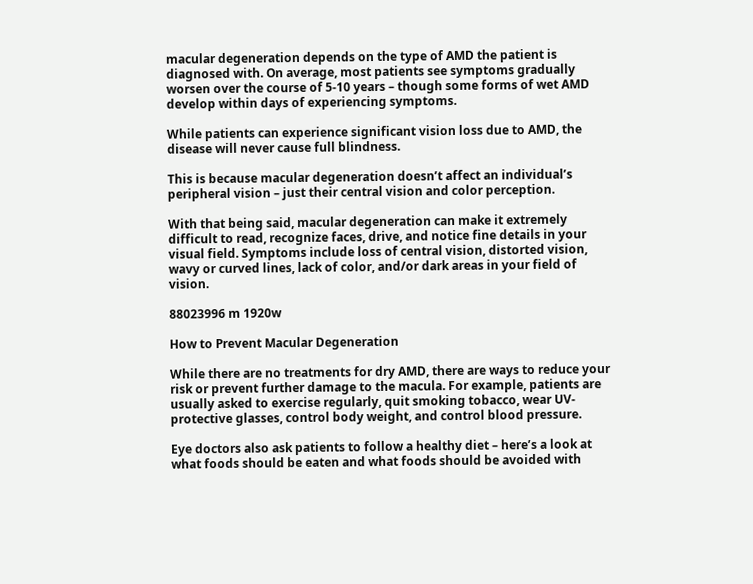macular degeneration depends on the type of AMD the patient is diagnosed with. On average, most patients see symptoms gradually worsen over the course of 5-10 years – though some forms of wet AMD develop within days of experiencing symptoms.

While patients can experience significant vision loss due to AMD, the disease will never cause full blindness.

This is because macular degeneration doesn’t affect an individual’s peripheral vision – just their central vision and color perception.

With that being said, macular degeneration can make it extremely difficult to read, recognize faces, drive, and notice fine details in your visual field. Symptoms include loss of central vision, distorted vision, wavy or curved lines, lack of color, and/or dark areas in your field of vision.

88023996 m 1920w

How to Prevent Macular Degeneration

While there are no treatments for dry AMD, there are ways to reduce your risk or prevent further damage to the macula. For example, patients are usually asked to exercise regularly, quit smoking tobacco, wear UV-protective glasses, control body weight, and control blood pressure.

Eye doctors also ask patients to follow a healthy diet – here’s a look at what foods should be eaten and what foods should be avoided with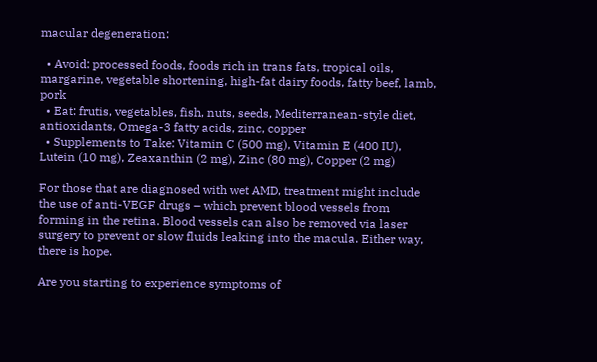macular degeneration:

  • Avoid: processed foods, foods rich in trans fats, tropical oils, margarine, vegetable shortening, high-fat dairy foods, fatty beef, lamb, pork
  • Eat: frutis, vegetables, fish, nuts, seeds, Mediterranean-style diet, antioxidants, Omega-3 fatty acids, zinc, copper
  • Supplements to Take: Vitamin C (500 mg), Vitamin E (400 IU), Lutein (10 mg), Zeaxanthin (2 mg), Zinc (80 mg), Copper (2 mg)

For those that are diagnosed with wet AMD, treatment might include the use of anti-VEGF drugs – which prevent blood vessels from forming in the retina. Blood vessels can also be removed via laser surgery to prevent or slow fluids leaking into the macula. Either way, there is hope.

Are you starting to experience symptoms of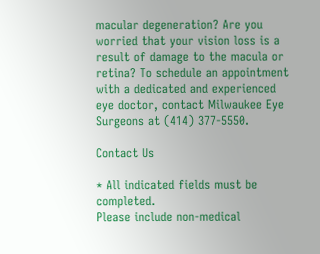macular degeneration? Are you worried that your vision loss is a result of damage to the macula or retina? To schedule an appointment with a dedicated and experienced eye doctor, contact Milwaukee Eye Surgeons at (414) 377-5550.

Contact Us

* All indicated fields must be completed.
Please include non-medical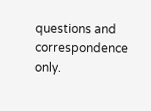questions and correspondence only.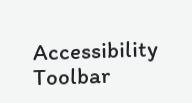Accessibility Toolbar